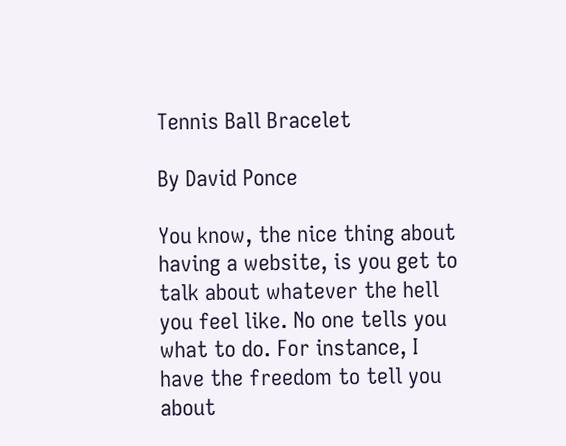Tennis Ball Bracelet

By David Ponce

You know, the nice thing about having a website, is you get to talk about whatever the hell you feel like. No one tells you what to do. For instance, I have the freedom to tell you about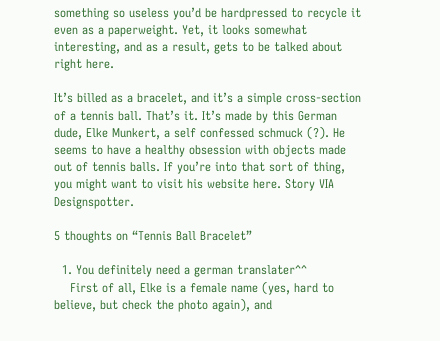something so useless you’d be hardpressed to recycle it even as a paperweight. Yet, it looks somewhat interesting, and as a result, gets to be talked about right here.

It’s billed as a bracelet, and it’s a simple cross-section of a tennis ball. That’s it. It’s made by this German dude, Elke Munkert, a self confessed schmuck (?). He seems to have a healthy obsession with objects made out of tennis balls. If you’re into that sort of thing, you might want to visit his website here. Story VIA Designspotter.

5 thoughts on “Tennis Ball Bracelet”

  1. You definitely need a german translater^^
    First of all, Elke is a female name (yes, hard to believe, but check the photo again), and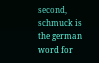second, schmuck is the german word for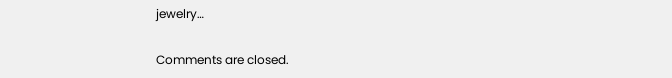jewelry…

Comments are closed.